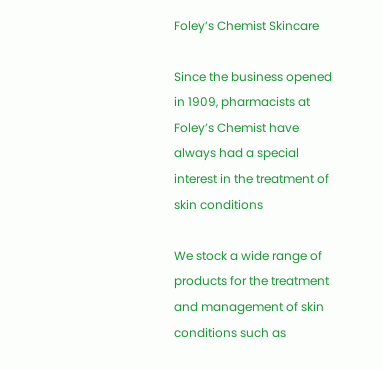Foley’s Chemist Skincare

Since the business opened in 1909, pharmacists at Foley’s Chemist have always had a special interest in the treatment of skin conditions

We stock a wide range of products for the treatment and management of skin conditions such as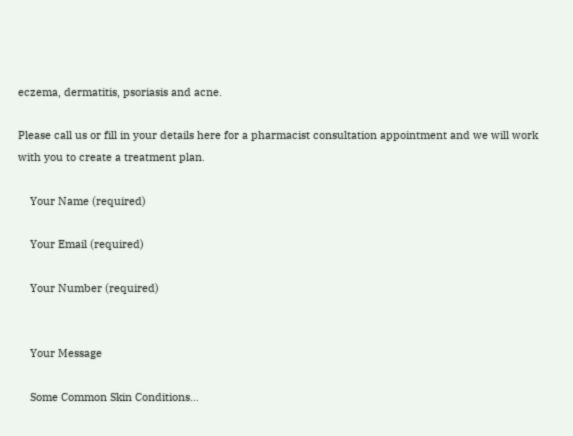eczema, dermatitis, psoriasis and acne.

Please call us or fill in your details here for a pharmacist consultation appointment and we will work with you to create a treatment plan.

    Your Name (required)

    Your Email (required)

    Your Number (required)


    Your Message

    Some Common Skin Conditions…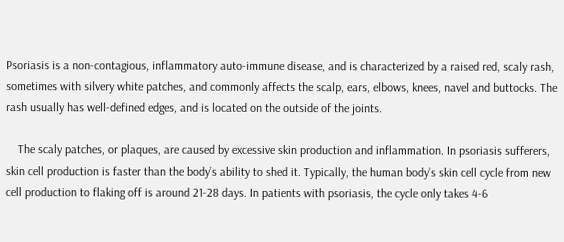Psoriasis is a non-contagious, inflammatory auto-immune disease, and is characterized by a raised red, scaly rash, sometimes with silvery white patches, and commonly affects the scalp, ears, elbows, knees, navel and buttocks. The rash usually has well-defined edges, and is located on the outside of the joints.

    The scaly patches, or plaques, are caused by excessive skin production and inflammation. In psoriasis sufferers, skin cell production is faster than the body’s ability to shed it. Typically, the human body’s skin cell cycle from new cell production to flaking off is around 21-28 days. In patients with psoriasis, the cycle only takes 4-6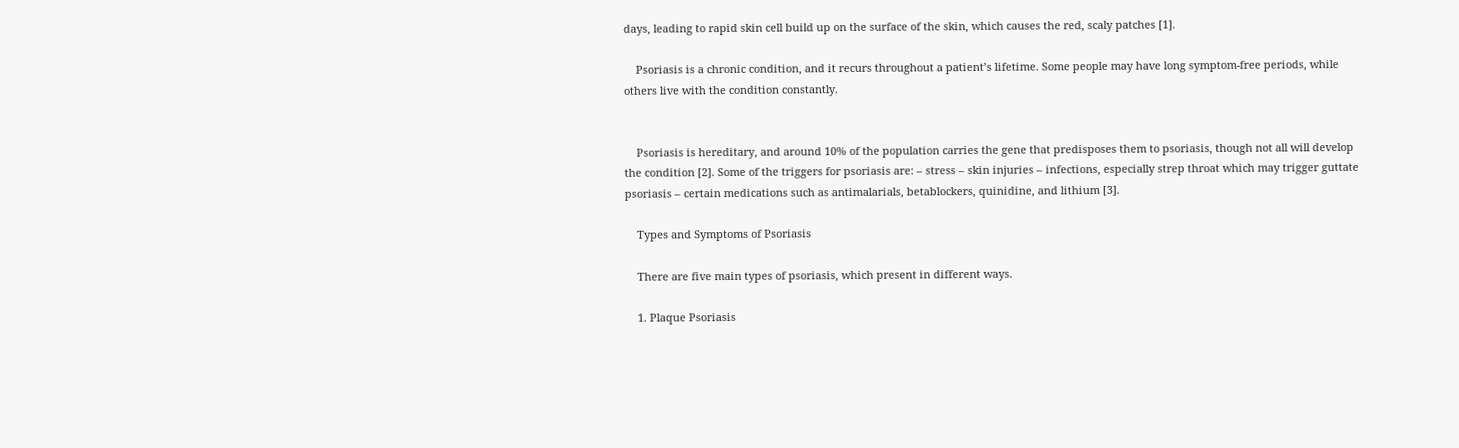days, leading to rapid skin cell build up on the surface of the skin, which causes the red, scaly patches [1].

    Psoriasis is a chronic condition, and it recurs throughout a patient’s lifetime. Some people may have long symptom-free periods, while others live with the condition constantly.


    Psoriasis is hereditary, and around 10% of the population carries the gene that predisposes them to psoriasis, though not all will develop the condition [2]. Some of the triggers for psoriasis are: – stress – skin injuries – infections, especially strep throat which may trigger guttate psoriasis – certain medications such as antimalarials, betablockers, quinidine, and lithium [3].

    Types and Symptoms of Psoriasis

    There are five main types of psoriasis, which present in different ways.

    1. Plaque Psoriasis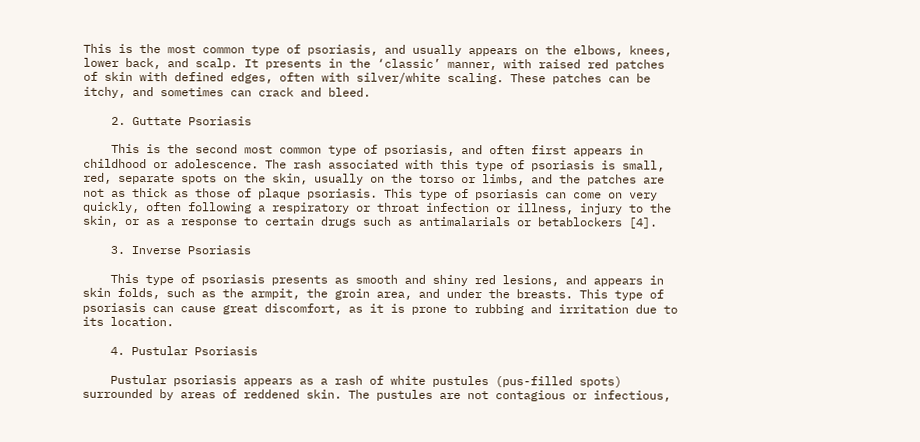This is the most common type of psoriasis, and usually appears on the elbows, knees, lower back, and scalp. It presents in the ‘classic’ manner, with raised red patches of skin with defined edges, often with silver/white scaling. These patches can be itchy, and sometimes can crack and bleed.

    2. Guttate Psoriasis

    This is the second most common type of psoriasis, and often first appears in childhood or adolescence. The rash associated with this type of psoriasis is small, red, separate spots on the skin, usually on the torso or limbs, and the patches are not as thick as those of plaque psoriasis. This type of psoriasis can come on very quickly, often following a respiratory or throat infection or illness, injury to the skin, or as a response to certain drugs such as antimalarials or betablockers [4].

    3. Inverse Psoriasis

    This type of psoriasis presents as smooth and shiny red lesions, and appears in skin folds, such as the armpit, the groin area, and under the breasts. This type of psoriasis can cause great discomfort, as it is prone to rubbing and irritation due to its location.

    4. Pustular Psoriasis

    Pustular psoriasis appears as a rash of white pustules (pus-filled spots) surrounded by areas of reddened skin. The pustules are not contagious or infectious,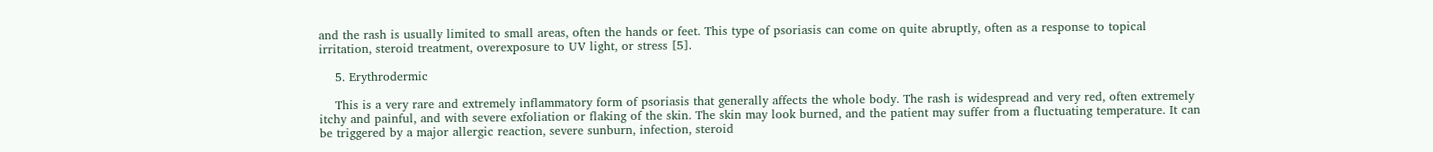and the rash is usually limited to small areas, often the hands or feet. This type of psoriasis can come on quite abruptly, often as a response to topical irritation, steroid treatment, overexposure to UV light, or stress [5].

    5. Erythrodermic

    This is a very rare and extremely inflammatory form of psoriasis that generally affects the whole body. The rash is widespread and very red, often extremely itchy and painful, and with severe exfoliation or flaking of the skin. The skin may look burned, and the patient may suffer from a fluctuating temperature. It can be triggered by a major allergic reaction, severe sunburn, infection, steroid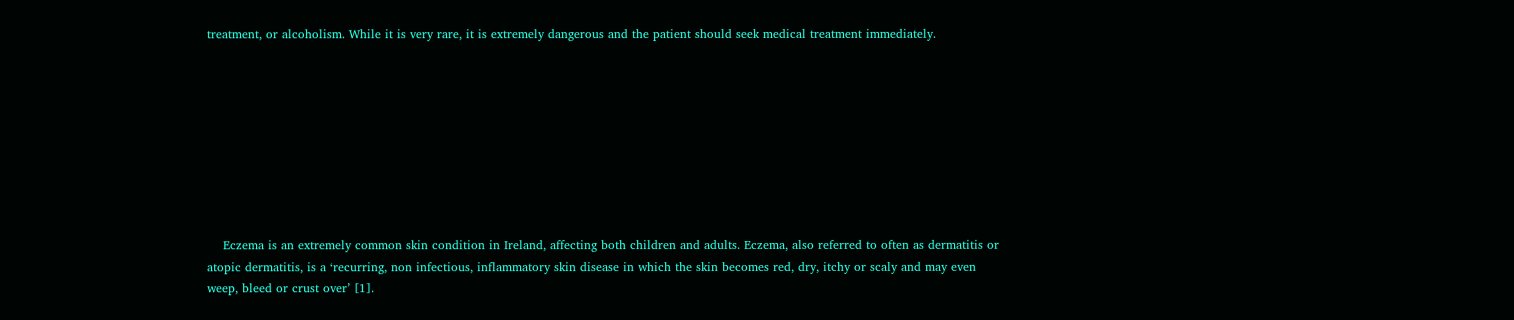treatment, or alcoholism. While it is very rare, it is extremely dangerous and the patient should seek medical treatment immediately.









    Eczema is an extremely common skin condition in Ireland, affecting both children and adults. Eczema, also referred to often as dermatitis or atopic dermatitis, is a ‘recurring, non infectious, inflammatory skin disease in which the skin becomes red, dry, itchy or scaly and may even weep, bleed or crust over’ [1].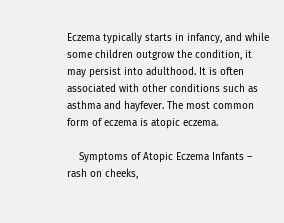Eczema typically starts in infancy, and while some children outgrow the condition, it may persist into adulthood. It is often associated with other conditions such as asthma and hayfever. The most common form of eczema is atopic eczema.

    Symptoms of Atopic Eczema Infants – rash on cheeks,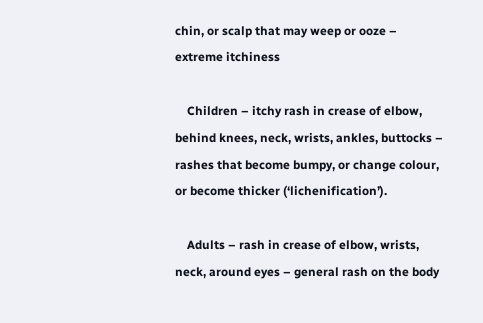chin, or scalp that may weep or ooze – extreme itchiness

    Children – itchy rash in crease of elbow, behind knees, neck, wrists, ankles, buttocks – rashes that become bumpy, or change colour, or become thicker (‘lichenification’).

    Adults – rash in crease of elbow, wrists, neck, around eyes – general rash on the body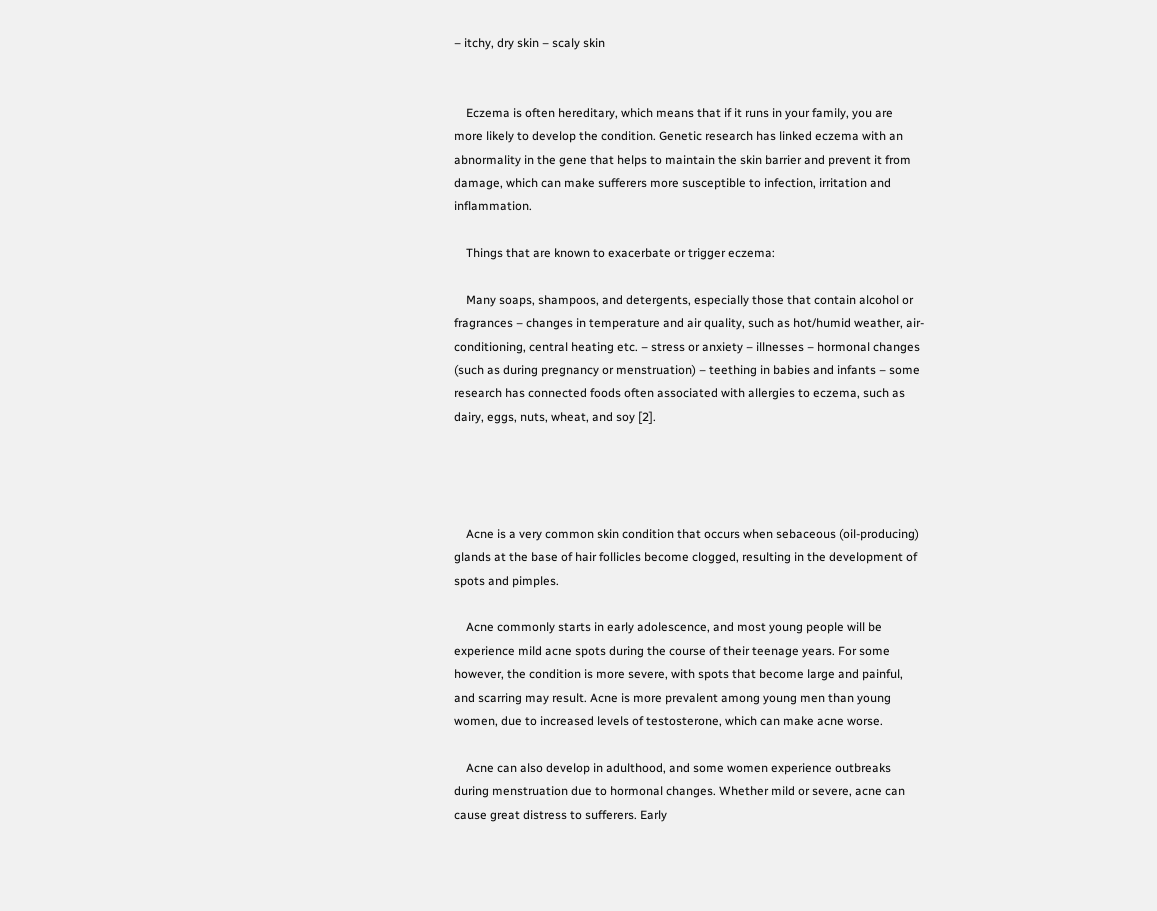– itchy, dry skin – scaly skin


    Eczema is often hereditary, which means that if it runs in your family, you are more likely to develop the condition. Genetic research has linked eczema with an abnormality in the gene that helps to maintain the skin barrier and prevent it from damage, which can make sufferers more susceptible to infection, irritation and inflammation.

    Things that are known to exacerbate or trigger eczema:

    Many soaps, shampoos, and detergents, especially those that contain alcohol or fragrances – changes in temperature and air quality, such as hot/humid weather, air-conditioning, central heating etc. – stress or anxiety – illnesses – hormonal changes (such as during pregnancy or menstruation) – teething in babies and infants – some research has connected foods often associated with allergies to eczema, such as dairy, eggs, nuts, wheat, and soy [2].




    Acne is a very common skin condition that occurs when sebaceous (oil-producing) glands at the base of hair follicles become clogged, resulting in the development of spots and pimples.

    Acne commonly starts in early adolescence, and most young people will be experience mild acne spots during the course of their teenage years. For some however, the condition is more severe, with spots that become large and painful, and scarring may result. Acne is more prevalent among young men than young women, due to increased levels of testosterone, which can make acne worse.

    Acne can also develop in adulthood, and some women experience outbreaks during menstruation due to hormonal changes. Whether mild or severe, acne can cause great distress to sufferers. Early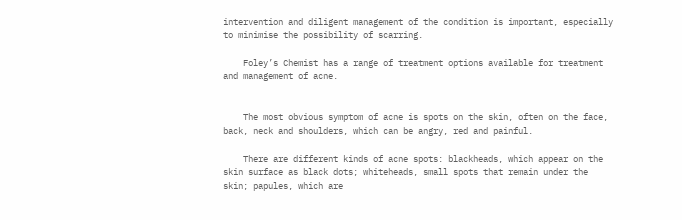intervention and diligent management of the condition is important, especially to minimise the possibility of scarring.

    Foley’s Chemist has a range of treatment options available for treatment and management of acne.


    The most obvious symptom of acne is spots on the skin, often on the face, back, neck and shoulders, which can be angry, red and painful.

    There are different kinds of acne spots: blackheads, which appear on the skin surface as black dots; whiteheads, small spots that remain under the skin; papules, which are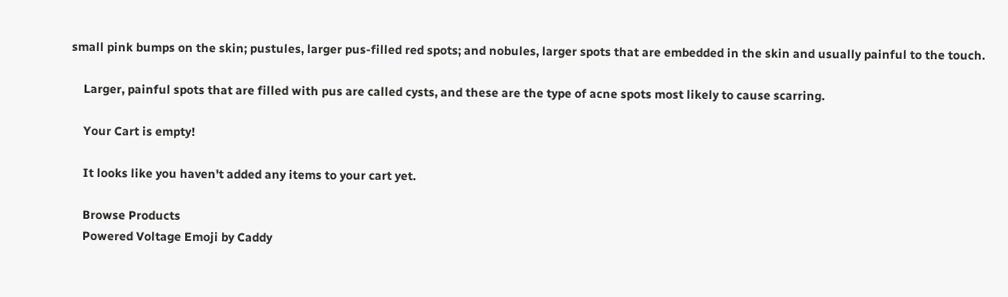small pink bumps on the skin; pustules, larger pus-filled red spots; and nobules, larger spots that are embedded in the skin and usually painful to the touch.

    Larger, painful spots that are filled with pus are called cysts, and these are the type of acne spots most likely to cause scarring.

    Your Cart is empty!

    It looks like you haven't added any items to your cart yet.

    Browse Products
    Powered Voltage Emoji by Caddy